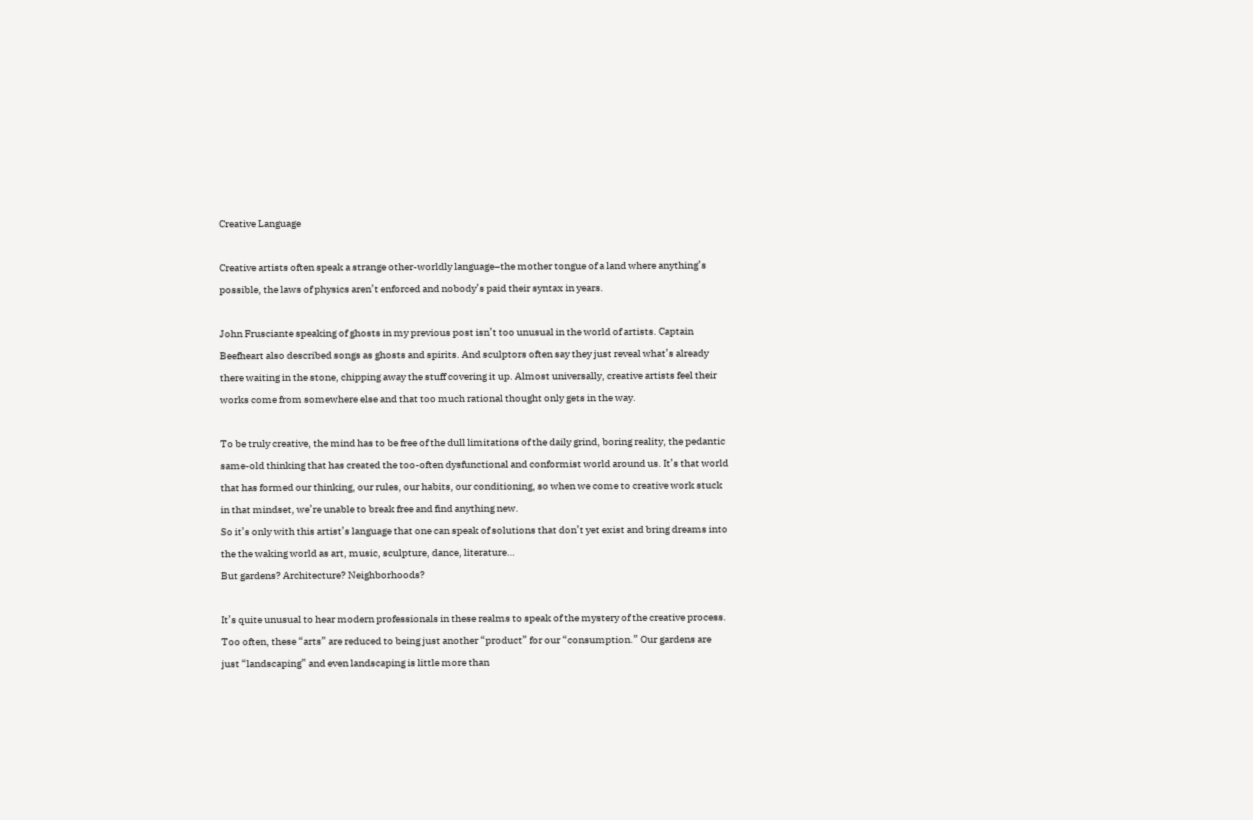Creative Language

Creative artists often speak a strange other-worldly language–the mother tongue of a land where anything’s possible, the laws of physics aren’t enforced and nobody’s paid their syntax in years.

John Frusciante speaking of ghosts in my previous post isn’t too unusual in the world of artists. Captain Beefheart also described songs as ghosts and spirits. And sculptors often say they just reveal what’s already there waiting in the stone, chipping away the stuff covering it up. Almost universally, creative artists feel their works come from somewhere else and that too much rational thought only gets in the way.

To be truly creative, the mind has to be free of the dull limitations of the daily grind, boring reality, the pedantic same-old thinking that has created the too-often dysfunctional and conformist world around us. It’s that world that has formed our thinking, our rules, our habits, our conditioning, so when we come to creative work stuck in that mindset, we’re unable to break free and find anything new.
So it’s only with this artist’s language that one can speak of solutions that don’t yet exist and bring dreams into the the waking world as art, music, sculpture, dance, literature…
But gardens? Architecture? Neighborhoods?

It’s quite unusual to hear modern professionals in these realms to speak of the mystery of the creative process. Too often, these “arts” are reduced to being just another “product” for our “consumption.” Our gardens are just “landscaping” and even landscaping is little more than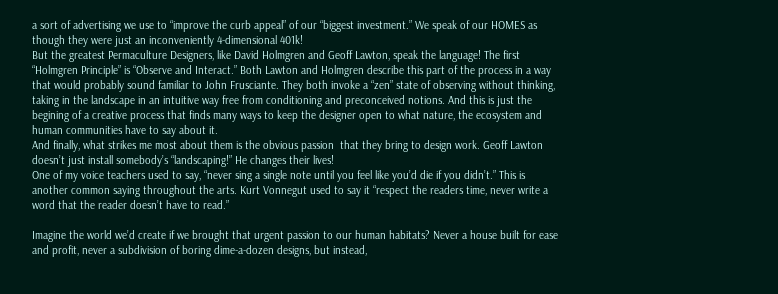a sort of advertising we use to “improve the curb appeal” of our “biggest investment.” We speak of our HOMES as though they were just an inconveniently 4-dimensional 401k!
But the greatest Permaculture Designers, like David Holmgren and Geoff Lawton, speak the language! The first “Holmgren Principle” is “Observe and Interact.” Both Lawton and Holmgren describe this part of the process in a way that would probably sound familiar to John Frusciante. They both invoke a “zen” state of observing without thinking, taking in the landscape in an intuitive way free from conditioning and preconceived notions. And this is just the begining of a creative process that finds many ways to keep the designer open to what nature, the ecosystem and human communities have to say about it.
And finally, what strikes me most about them is the obvious passion  that they bring to design work. Geoff Lawton doesn’t just install somebody’s “landscaping!” He changes their lives!
One of my voice teachers used to say, “never sing a single note until you feel like you’d die if you didn’t.” This is another common saying throughout the arts. Kurt Vonnegut used to say it “respect the readers time, never write a word that the reader doesn’t have to read.”

Imagine the world we’d create if we brought that urgent passion to our human habitats? Never a house built for ease and profit, never a subdivision of boring dime-a-dozen designs, but instead,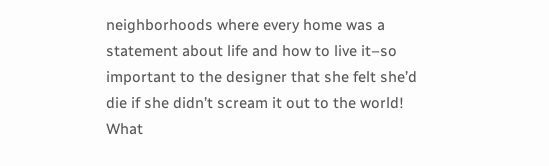neighborhoods where every home was a statement about life and how to live it–so important to the designer that she felt she’d die if she didn’t scream it out to the world!
What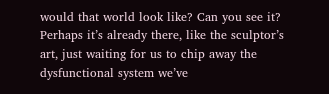would that world look like? Can you see it? Perhaps it’s already there, like the sculptor’s art, just waiting for us to chip away the dysfunctional system we’ve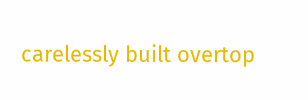carelessly built overtop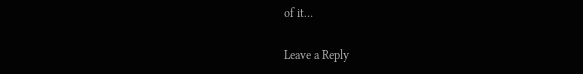of it…

Leave a Reply